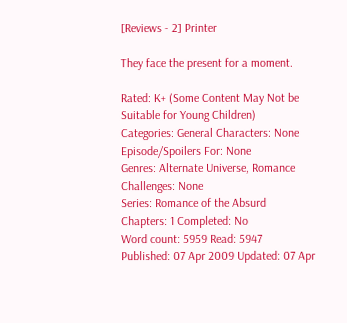[Reviews - 2] Printer

They face the present for a moment.

Rated: K+ (Some Content May Not be Suitable for Young Children)
Categories: General Characters: None
Episode/Spoilers For: None
Genres: Alternate Universe, Romance
Challenges: None
Series: Romance of the Absurd
Chapters: 1 Completed: No
Word count: 5959 Read: 5947
Published: 07 Apr 2009 Updated: 07 Apr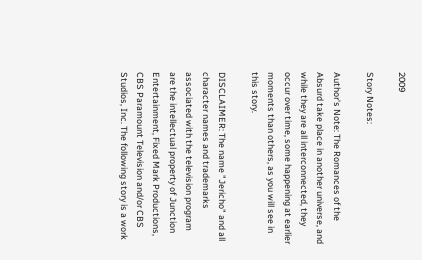2009

Story Notes:

Author's Note: The Romances of the Absurd take place in another universe, and while they are all interconnected, they occur over time, some happening at earlier moments than others, as you will see in this story.

DISCLAIMER: The name "Jericho" and all character names and trademarks associated with the television program are the intellectual property of Junction Entertainment, Fixed Mark Productions, CBS Paramount Television and/or CBS Studios, Inc. The following story is a work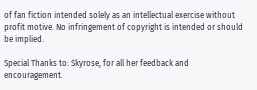of fan fiction intended solely as an intellectual exercise without profit motive. No infringement of copyright is intended or should be implied.

Special Thanks to: Skyrose, for all her feedback and encouragement.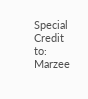Special Credit to: Marzee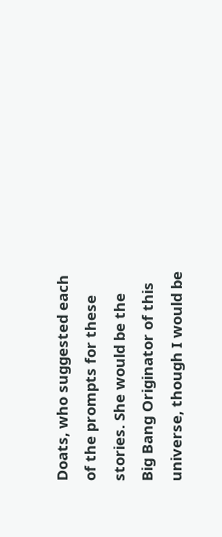Doats, who suggested each of the prompts for these stories. She would be the Big Bang Originator of this universe, though I would be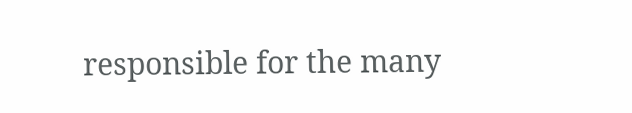responsible for the many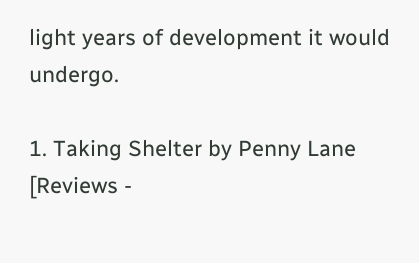light years of development it would undergo.

1. Taking Shelter by Penny Lane [Reviews -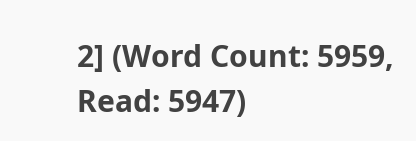2] (Word Count: 5959, Read: 5947)